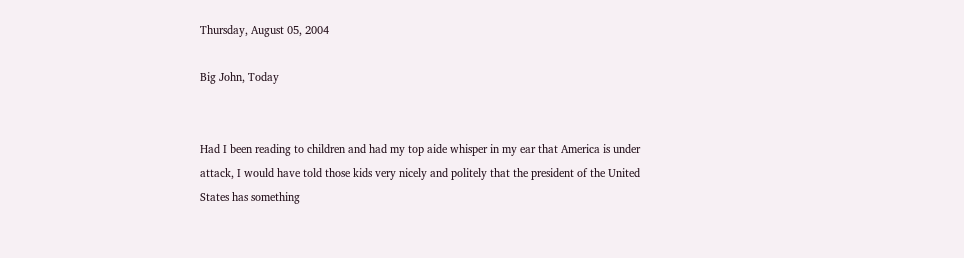Thursday, August 05, 2004

Big John, Today


Had I been reading to children and had my top aide whisper in my ear that America is under attack, I would have told those kids very nicely and politely that the president of the United States has something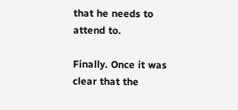that he needs to attend to.

Finally. Once it was clear that the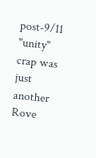post-9/11 "unity" crap was just another Rove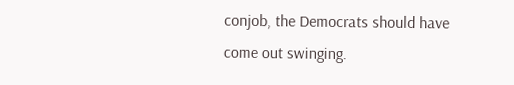conjob, the Democrats should have come out swinging.